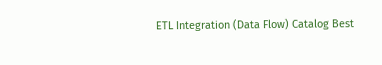ETL Integration (Data Flow) Catalog Best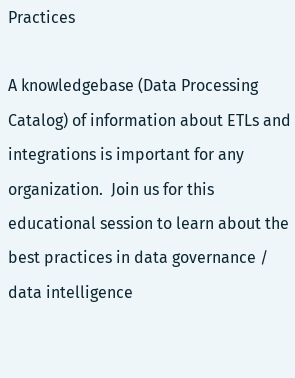Practices

A knowledgebase (Data Processing Catalog) of information about ETLs and integrations is important for any organization.  Join us for this educational session to learn about the best practices in data governance / data intelligence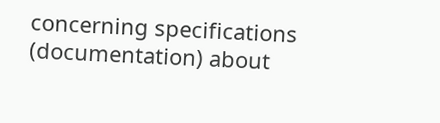concerning specifications (documentation) about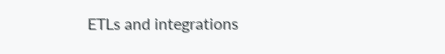ETLs and integrations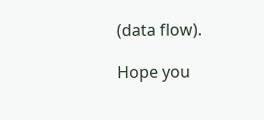(data flow).

Hope you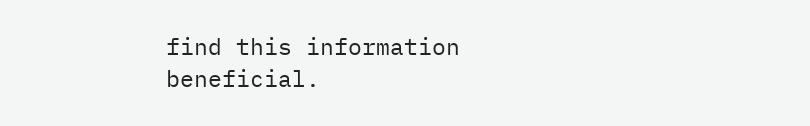find this information beneficial.